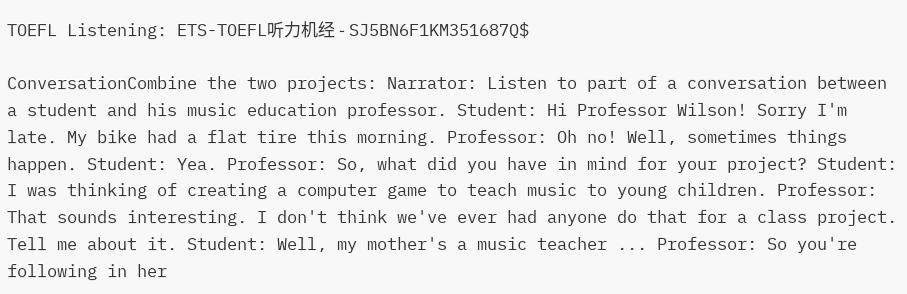TOEFL Listening: ETS-TOEFL听力机经 - SJ5BN6F1KM351687Q$

ConversationCombine the two projects: Narrator: Listen to part of a conversation between a student and his music education professor. Student: Hi Professor Wilson! Sorry I'm late. My bike had a flat tire this morning. Professor: Oh no! Well, sometimes things happen. Student: Yea. Professor: So, what did you have in mind for your project? Student: I was thinking of creating a computer game to teach music to young children. Professor: That sounds interesting. I don't think we've ever had anyone do that for a class project. Tell me about it. Student: Well, my mother's a music teacher ... Professor: So you're following in her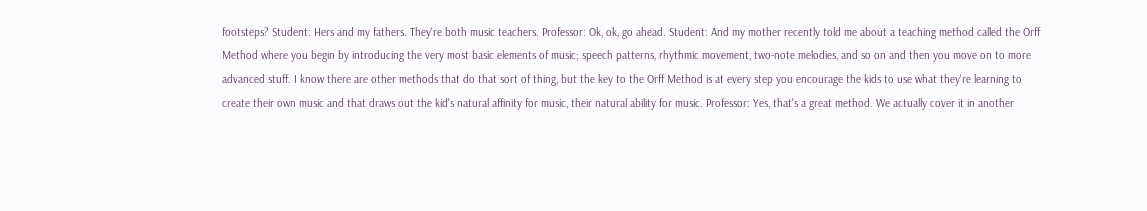footsteps? Student: Hers and my fathers. They're both music teachers. Professor: Ok, ok, go ahead. Student: And my mother recently told me about a teaching method called the Orff Method where you begin by introducing the very most basic elements of music; speech patterns, rhythmic movement, two-note melodies, and so on and then you move on to more advanced stuff. I know there are other methods that do that sort of thing, but the key to the Orff Method is at every step you encourage the kids to use what they're learning to create their own music and that draws out the kid's natural affinity for music, their natural ability for music. Professor: Yes, that's a great method. We actually cover it in another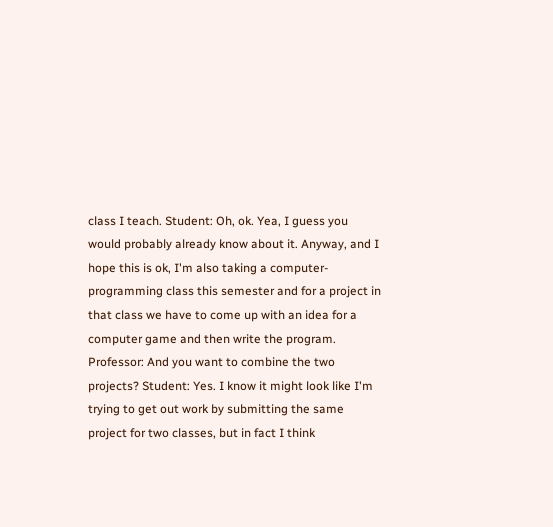class I teach. Student: Oh, ok. Yea, I guess you would probably already know about it. Anyway, and I hope this is ok, I'm also taking a computer-programming class this semester and for a project in that class we have to come up with an idea for a computer game and then write the program. Professor: And you want to combine the two projects? Student: Yes. I know it might look like I'm trying to get out work by submitting the same project for two classes, but in fact I think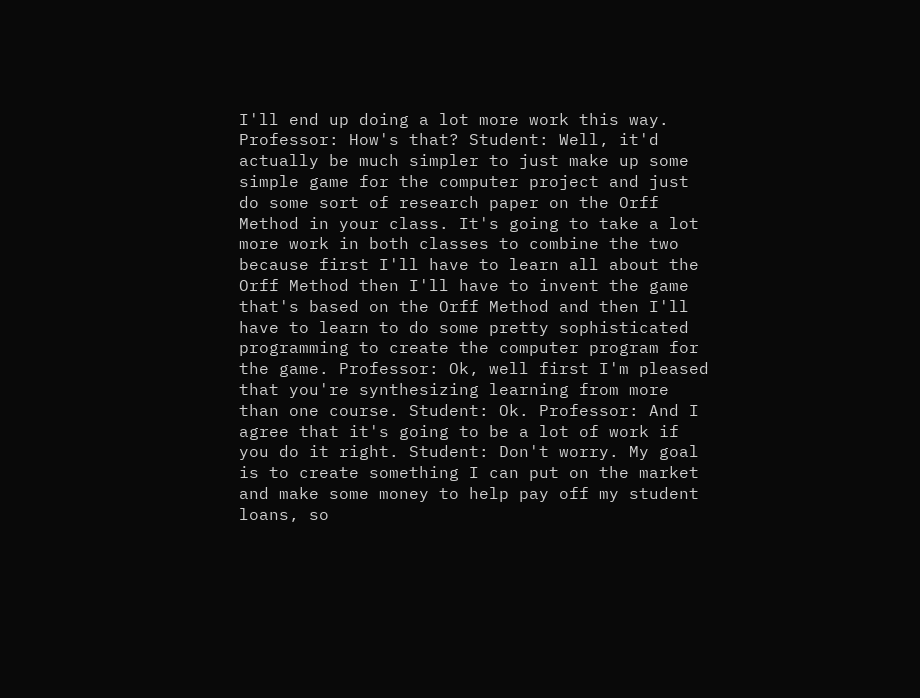I'll end up doing a lot more work this way. Professor: How's that? Student: Well, it'd actually be much simpler to just make up some simple game for the computer project and just do some sort of research paper on the Orff Method in your class. It's going to take a lot more work in both classes to combine the two because first I'll have to learn all about the Orff Method then I'll have to invent the game that's based on the Orff Method and then I'll have to learn to do some pretty sophisticated programming to create the computer program for the game. Professor: Ok, well first I'm pleased that you're synthesizing learning from more than one course. Student: Ok. Professor: And I agree that it's going to be a lot of work if you do it right. Student: Don't worry. My goal is to create something I can put on the market and make some money to help pay off my student loans, so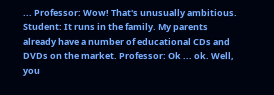... Professor: Wow! That's unusually ambitious. Student: It runs in the family. My parents already have a number of educational CDs and DVDs on the market. Professor: Ok ... ok. Well, you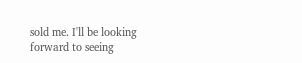sold me. I'll be looking forward to seeing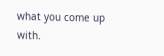what you come up with.